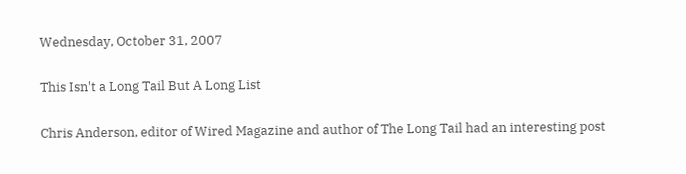Wednesday, October 31, 2007

This Isn't a Long Tail But A Long List

Chris Anderson, editor of Wired Magazine and author of The Long Tail had an interesting post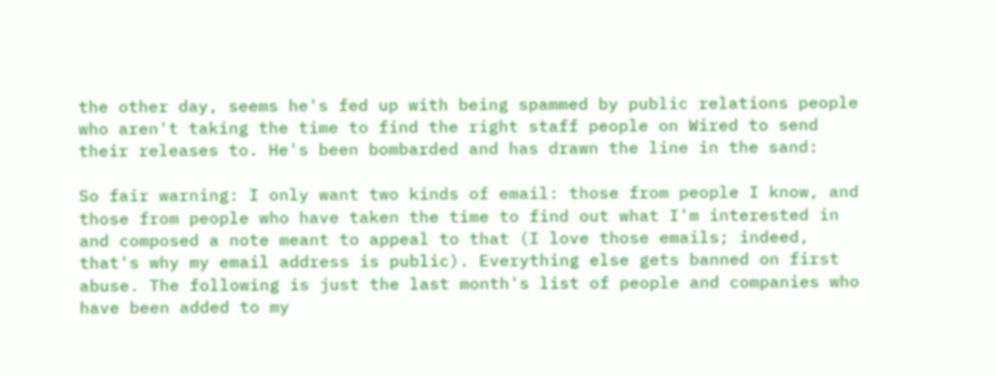the other day, seems he's fed up with being spammed by public relations people who aren't taking the time to find the right staff people on Wired to send their releases to. He's been bombarded and has drawn the line in the sand:

So fair warning: I only want two kinds of email: those from people I know, and those from people who have taken the time to find out what I'm interested in and composed a note meant to appeal to that (I love those emails; indeed, that's why my email address is public). Everything else gets banned on first abuse. The following is just the last month's list of people and companies who have been added to my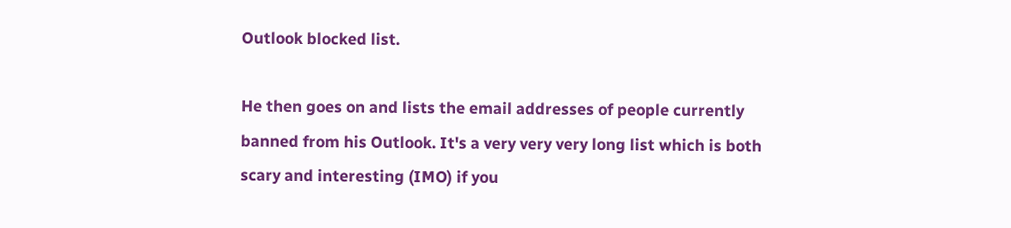Outlook blocked list.

He then goes on and lists the email addresses of people currently banned from his Outlook. It's a very very very long list which is both scary and interesting (IMO) if you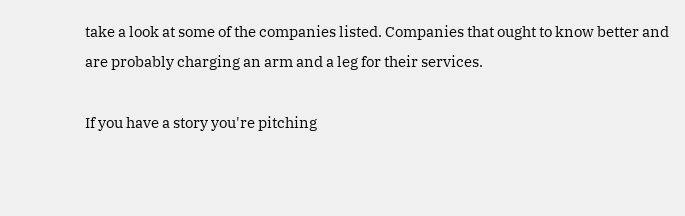take a look at some of the companies listed. Companies that ought to know better and are probably charging an arm and a leg for their services.

If you have a story you're pitching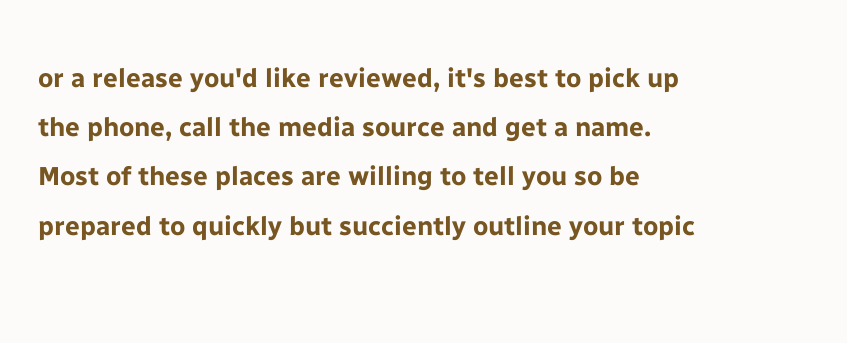or a release you'd like reviewed, it's best to pick up the phone, call the media source and get a name. Most of these places are willing to tell you so be prepared to quickly but succiently outline your topic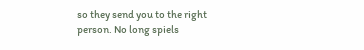so they send you to the right person. No long spiels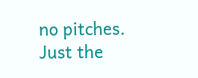no pitches. Just the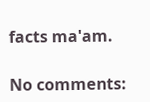facts ma'am.

No comments: